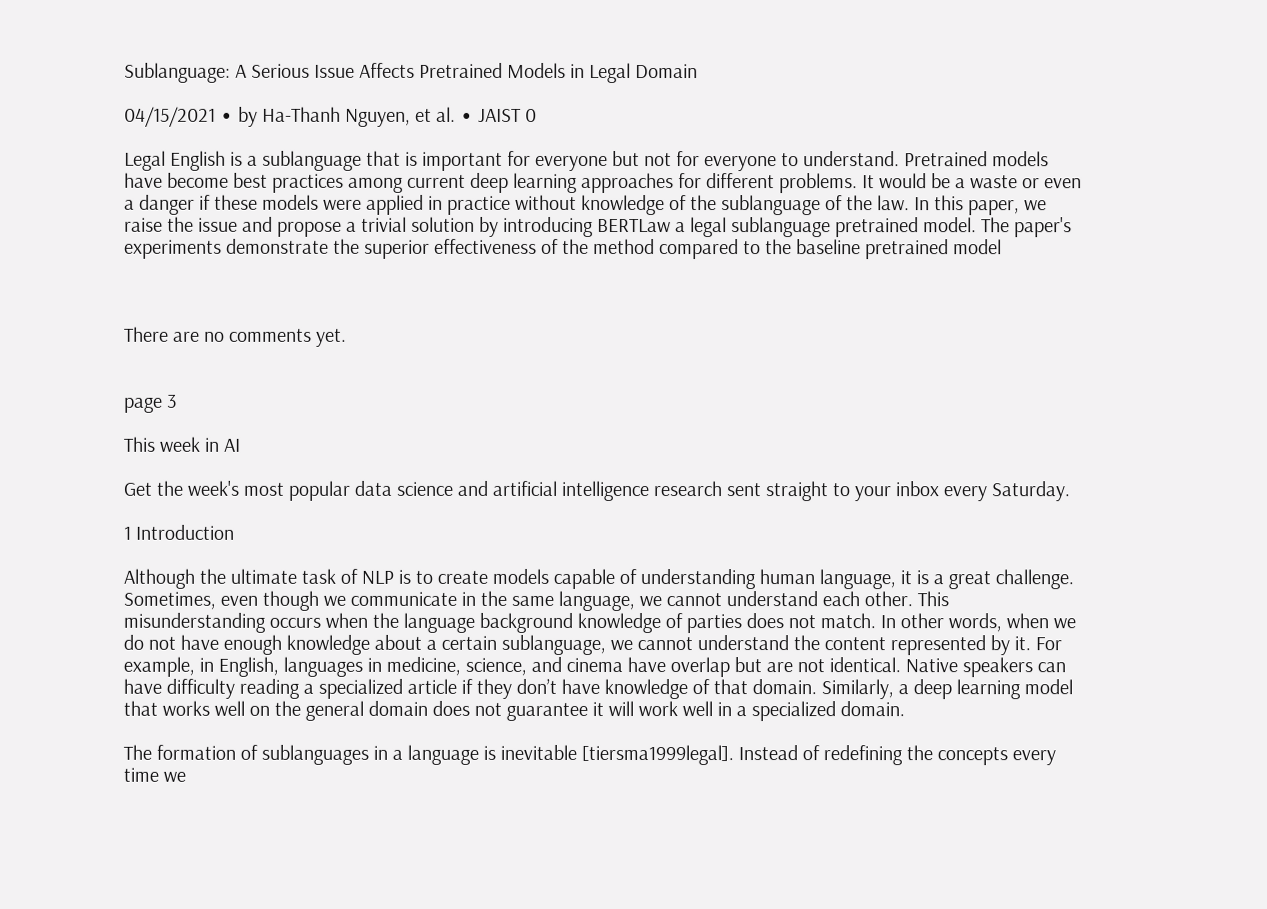Sublanguage: A Serious Issue Affects Pretrained Models in Legal Domain

04/15/2021 ∙ by Ha-Thanh Nguyen, et al. ∙ JAIST 0

Legal English is a sublanguage that is important for everyone but not for everyone to understand. Pretrained models have become best practices among current deep learning approaches for different problems. It would be a waste or even a danger if these models were applied in practice without knowledge of the sublanguage of the law. In this paper, we raise the issue and propose a trivial solution by introducing BERTLaw a legal sublanguage pretrained model. The paper's experiments demonstrate the superior effectiveness of the method compared to the baseline pretrained model



There are no comments yet.


page 3

This week in AI

Get the week's most popular data science and artificial intelligence research sent straight to your inbox every Saturday.

1 Introduction

Although the ultimate task of NLP is to create models capable of understanding human language, it is a great challenge. Sometimes, even though we communicate in the same language, we cannot understand each other. This misunderstanding occurs when the language background knowledge of parties does not match. In other words, when we do not have enough knowledge about a certain sublanguage, we cannot understand the content represented by it. For example, in English, languages in medicine, science, and cinema have overlap but are not identical. Native speakers can have difficulty reading a specialized article if they don’t have knowledge of that domain. Similarly, a deep learning model that works well on the general domain does not guarantee it will work well in a specialized domain.

The formation of sublanguages in a language is inevitable [tiersma1999legal]. Instead of redefining the concepts every time we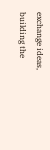exchange ideas, building the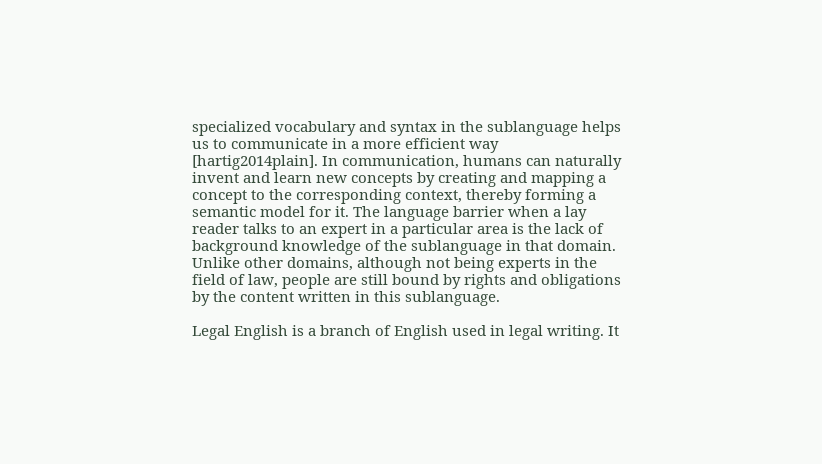specialized vocabulary and syntax in the sublanguage helps us to communicate in a more efficient way [hartig2014plain]. In communication, humans can naturally invent and learn new concepts by creating and mapping a concept to the corresponding context, thereby forming a semantic model for it. The language barrier when a lay reader talks to an expert in a particular area is the lack of background knowledge of the sublanguage in that domain. Unlike other domains, although not being experts in the field of law, people are still bound by rights and obligations by the content written in this sublanguage.

Legal English is a branch of English used in legal writing. It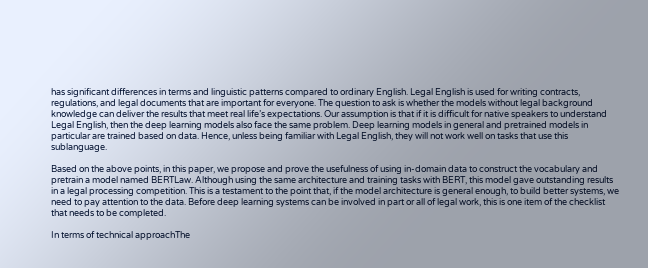has significant differences in terms and linguistic patterns compared to ordinary English. Legal English is used for writing contracts, regulations, and legal documents that are important for everyone. The question to ask is whether the models without legal background knowledge can deliver the results that meet real life’s expectations. Our assumption is that if it is difficult for native speakers to understand Legal English, then the deep learning models also face the same problem. Deep learning models in general and pretrained models in particular are trained based on data. Hence, unless being familiar with Legal English, they will not work well on tasks that use this sublanguage.

Based on the above points, in this paper, we propose and prove the usefulness of using in-domain data to construct the vocabulary and pretrain a model named BERTLaw. Although using the same architecture and training tasks with BERT, this model gave outstanding results in a legal processing competition. This is a testament to the point that, if the model architecture is general enough, to build better systems, we need to pay attention to the data. Before deep learning systems can be involved in part or all of legal work, this is one item of the checklist that needs to be completed.

In terms of technical approachThe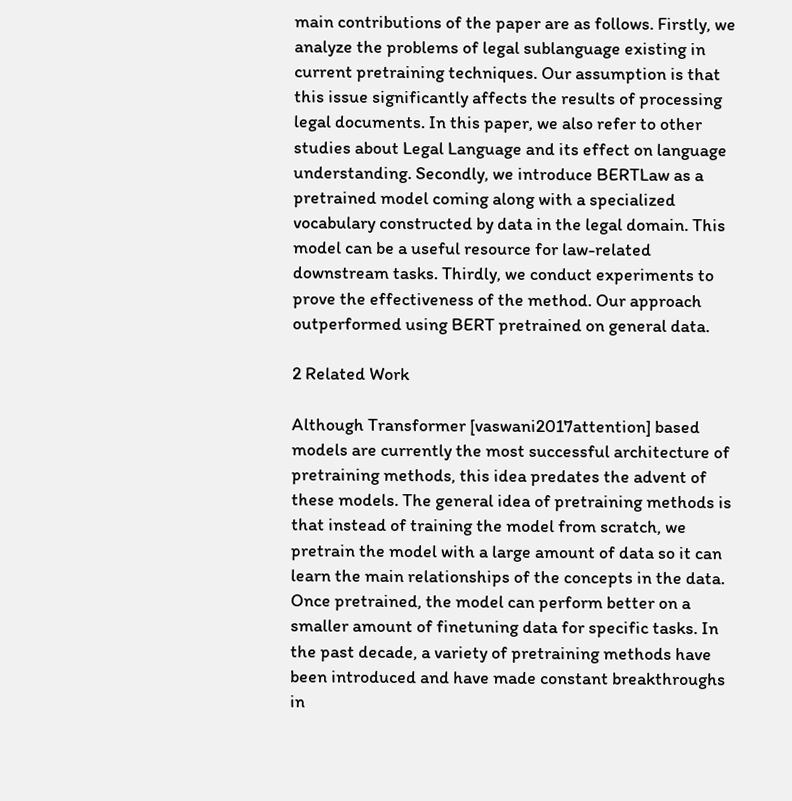main contributions of the paper are as follows. Firstly, we analyze the problems of legal sublanguage existing in current pretraining techniques. Our assumption is that this issue significantly affects the results of processing legal documents. In this paper, we also refer to other studies about Legal Language and its effect on language understanding. Secondly, we introduce BERTLaw as a pretrained model coming along with a specialized vocabulary constructed by data in the legal domain. This model can be a useful resource for law-related downstream tasks. Thirdly, we conduct experiments to prove the effectiveness of the method. Our approach outperformed using BERT pretrained on general data.

2 Related Work

Although Transformer [vaswani2017attention] based models are currently the most successful architecture of pretraining methods, this idea predates the advent of these models. The general idea of pretraining methods is that instead of training the model from scratch, we pretrain the model with a large amount of data so it can learn the main relationships of the concepts in the data. Once pretrained, the model can perform better on a smaller amount of finetuning data for specific tasks. In the past decade, a variety of pretraining methods have been introduced and have made constant breakthroughs in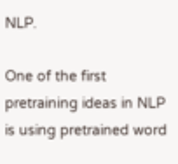NLP.

One of the first pretraining ideas in NLP is using pretrained word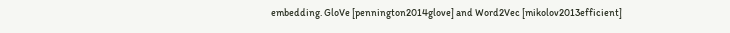embedding. GloVe [pennington2014glove] and Word2Vec [mikolov2013efficient]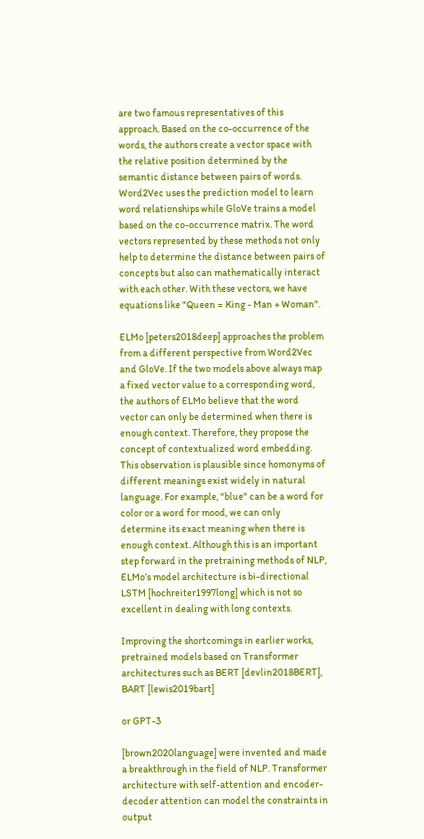are two famous representatives of this approach. Based on the co-occurrence of the words, the authors create a vector space with the relative position determined by the semantic distance between pairs of words. Word2Vec uses the prediction model to learn word relationships while GloVe trains a model based on the co-occurrence matrix. The word vectors represented by these methods not only help to determine the distance between pairs of concepts but also can mathematically interact with each other. With these vectors, we have equations like "Queen = King - Man + Woman".

ELMo [peters2018deep] approaches the problem from a different perspective from Word2Vec and GloVe. If the two models above always map a fixed vector value to a corresponding word, the authors of ELMo believe that the word vector can only be determined when there is enough context. Therefore, they propose the concept of contextualized word embedding. This observation is plausible since homonyms of different meanings exist widely in natural language. For example, "blue" can be a word for color or a word for mood, we can only determine its exact meaning when there is enough context. Although this is an important step forward in the pretraining methods of NLP, ELMo’s model architecture is bi-directional LSTM [hochreiter1997long] which is not so excellent in dealing with long contexts.

Improving the shortcomings in earlier works, pretrained models based on Transformer architectures such as BERT [devlin2018BERT], BART [lewis2019bart]

or GPT-3

[brown2020language] were invented and made a breakthrough in the field of NLP. Transformer architecture with self-attention and encoder-decoder attention can model the constraints in output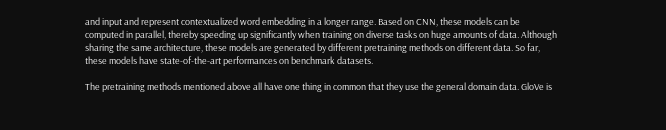and input and represent contextualized word embedding in a longer range. Based on CNN, these models can be computed in parallel, thereby speeding up significantly when training on diverse tasks on huge amounts of data. Although sharing the same architecture, these models are generated by different pretraining methods on different data. So far, these models have state-of-the-art performances on benchmark datasets.

The pretraining methods mentioned above all have one thing in common that they use the general domain data. GloVe is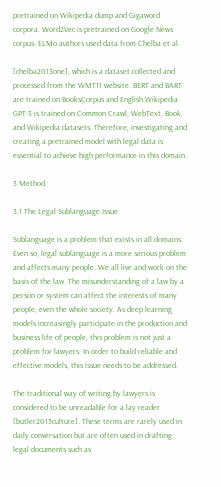pretrained on Wikipedia dump and Gigaword corpora. Word2Vec is pretrained on Google News corpus. ELMo authors used data from Chelba et al.

[chelba2013one], which is a dataset collected and processed from the WMT11 website. BERT and BART are trained on BooksCorpus and English Wikipedia. GPT-3 is trained on Common Crawl, WebText, Book, and Wikipedia datasets. Therefore, investigating and creating a pretrained model with legal data is essential to achieve high performance in this domain.

3 Method

3.1 The Legal Sublanguage Issue

Sublanguage is a problem that exists in all domains. Even so, legal sublanguage is a more serious problem and affects many people. We all live and work on the basis of the law. The misunderstanding of a law by a person or system can affect the interests of many people, even the whole society. As deep learning models increasingly participate in the production and business life of people, this problem is not just a problem for lawyers. In order to build reliable and effective models, this issue needs to be addressed.

The traditional way of writing by lawyers is considered to be unreadable for a lay reader [butler2013culture]. These terms are rarely used in daily conversation but are often used in drafting legal documents such as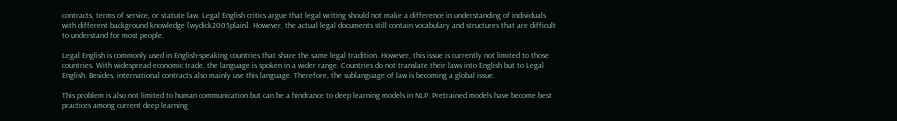contracts, terms of service, or statute law. Legal English critics argue that legal writing should not make a difference in understanding of individuals with different background knowledge [wydick2005plain]. However, the actual legal documents still contain vocabulary and structures that are difficult to understand for most people.

Legal English is commonly used in English-speaking countries that share the same legal tradition. However, this issue is currently not limited to those countries. With widespread economic trade, the language is spoken in a wider range. Countries do not translate their laws into English but to Legal English. Besides, international contracts also mainly use this language. Therefore, the sublanguage of law is becoming a global issue.

This problem is also not limited to human communication but can be a hindrance to deep learning models in NLP. Pretrained models have become best practices among current deep learning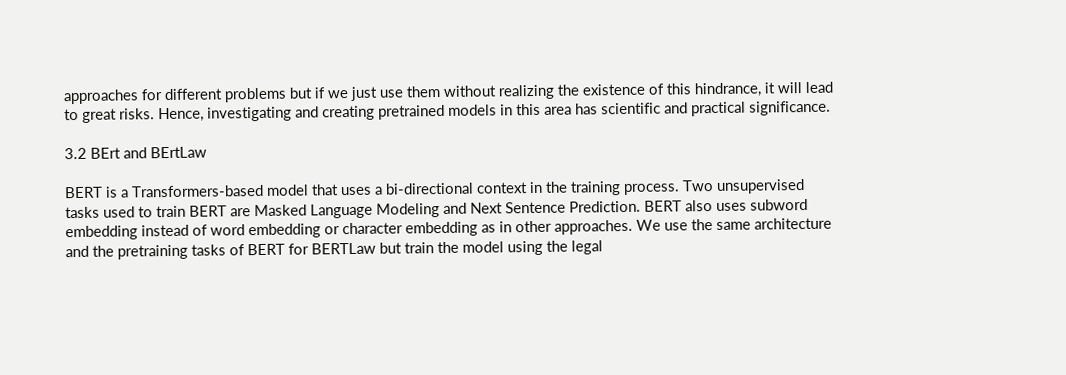approaches for different problems but if we just use them without realizing the existence of this hindrance, it will lead to great risks. Hence, investigating and creating pretrained models in this area has scientific and practical significance.

3.2 BErt and BErtLaw

BERT is a Transformers-based model that uses a bi-directional context in the training process. Two unsupervised tasks used to train BERT are Masked Language Modeling and Next Sentence Prediction. BERT also uses subword embedding instead of word embedding or character embedding as in other approaches. We use the same architecture and the pretraining tasks of BERT for BERTLaw but train the model using the legal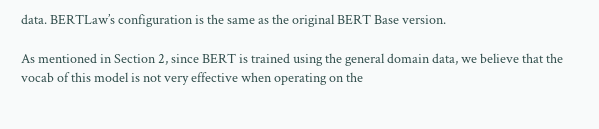data. BERTLaw’s configuration is the same as the original BERT Base version.

As mentioned in Section 2, since BERT is trained using the general domain data, we believe that the vocab of this model is not very effective when operating on the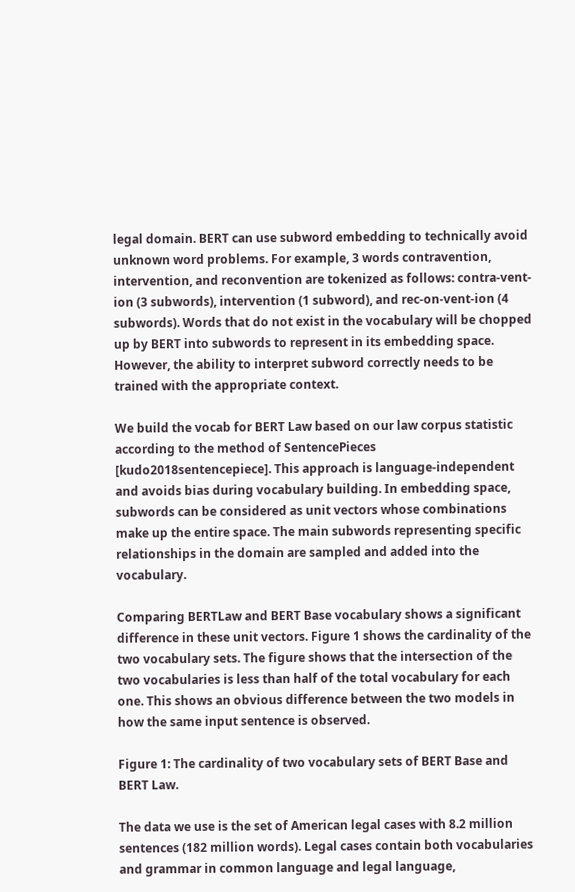legal domain. BERT can use subword embedding to technically avoid unknown word problems. For example, 3 words contravention, intervention, and reconvention are tokenized as follows: contra-vent-ion (3 subwords), intervention (1 subword), and rec-on-vent-ion (4 subwords). Words that do not exist in the vocabulary will be chopped up by BERT into subwords to represent in its embedding space. However, the ability to interpret subword correctly needs to be trained with the appropriate context.

We build the vocab for BERT Law based on our law corpus statistic according to the method of SentencePieces [kudo2018sentencepiece]. This approach is language-independent and avoids bias during vocabulary building. In embedding space, subwords can be considered as unit vectors whose combinations make up the entire space. The main subwords representing specific relationships in the domain are sampled and added into the vocabulary.

Comparing BERTLaw and BERT Base vocabulary shows a significant difference in these unit vectors. Figure 1 shows the cardinality of the two vocabulary sets. The figure shows that the intersection of the two vocabularies is less than half of the total vocabulary for each one. This shows an obvious difference between the two models in how the same input sentence is observed.

Figure 1: The cardinality of two vocabulary sets of BERT Base and BERT Law.

The data we use is the set of American legal cases with 8.2 million sentences (182 million words). Legal cases contain both vocabularies and grammar in common language and legal language,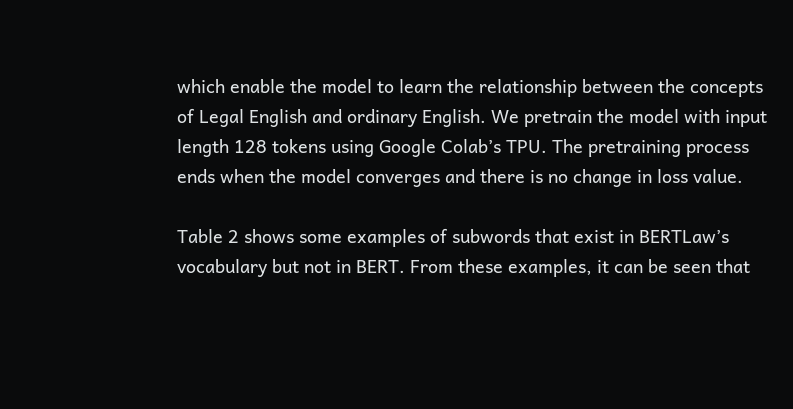which enable the model to learn the relationship between the concepts of Legal English and ordinary English. We pretrain the model with input length 128 tokens using Google Colab’s TPU. The pretraining process ends when the model converges and there is no change in loss value.

Table 2 shows some examples of subwords that exist in BERTLaw’s vocabulary but not in BERT. From these examples, it can be seen that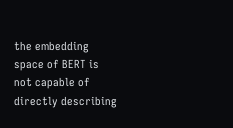the embedding space of BERT is not capable of directly describing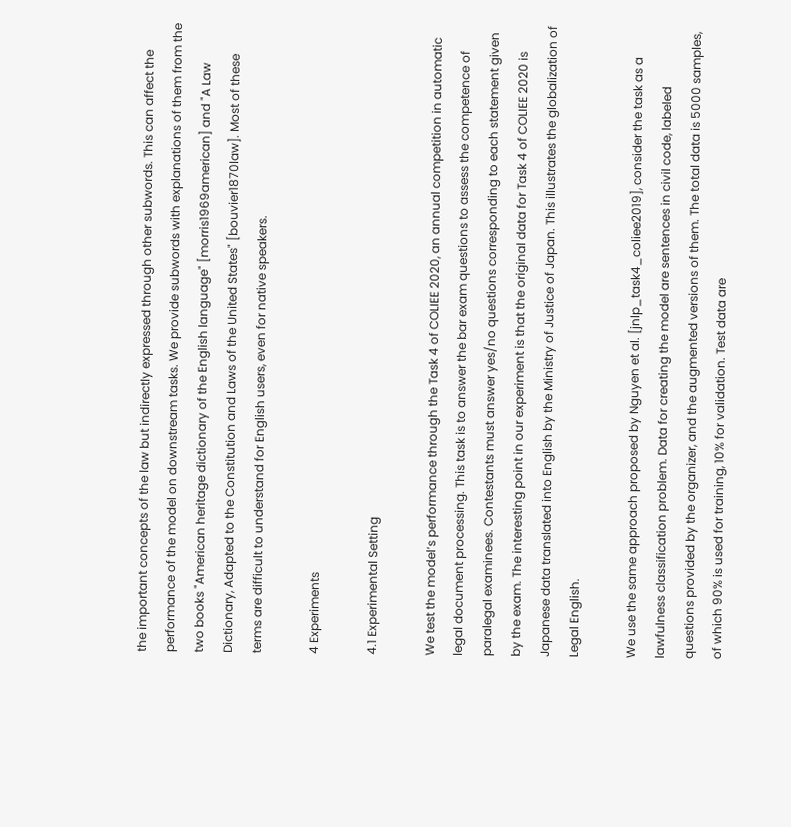the important concepts of the law but indirectly expressed through other subwords. This can affect the performance of the model on downstream tasks. We provide subwords with explanations of them from the two books "American heritage dictionary of the English language" [morris1969american] and "A Law Dictionary, Adapted to the Constitution and Laws of the United States" [bouvier1870law]. Most of these terms are difficult to understand for English users, even for native speakers.

4 Experiments

4.1 Experimental Setting

We test the model’s performance through the Task 4 of COLIEE 2020, an annual competition in automatic legal document processing. This task is to answer the bar exam questions to assess the competence of paralegal examinees. Contestants must answer yes/no questions corresponding to each statement given by the exam. The interesting point in our experiment is that the original data for Task 4 of COLIEE 2020 is Japanese data translated into English by the Ministry of Justice of Japan. This illustrates the globalization of Legal English.

We use the same approach proposed by Nguyen et al. [jnlp_task4_coliee2019], consider the task as a lawfulness classification problem. Data for creating the model are sentences in civil code, labeled questions provided by the organizer, and the augmented versions of them. The total data is 5000 samples, of which 90% is used for training, 10% for validation. Test data are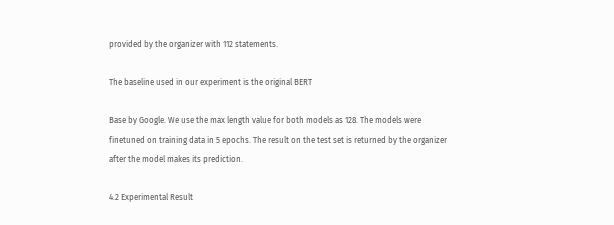provided by the organizer with 112 statements.

The baseline used in our experiment is the original BERT

Base by Google. We use the max length value for both models as 128. The models were finetuned on training data in 5 epochs. The result on the test set is returned by the organizer after the model makes its prediction.

4.2 Experimental Result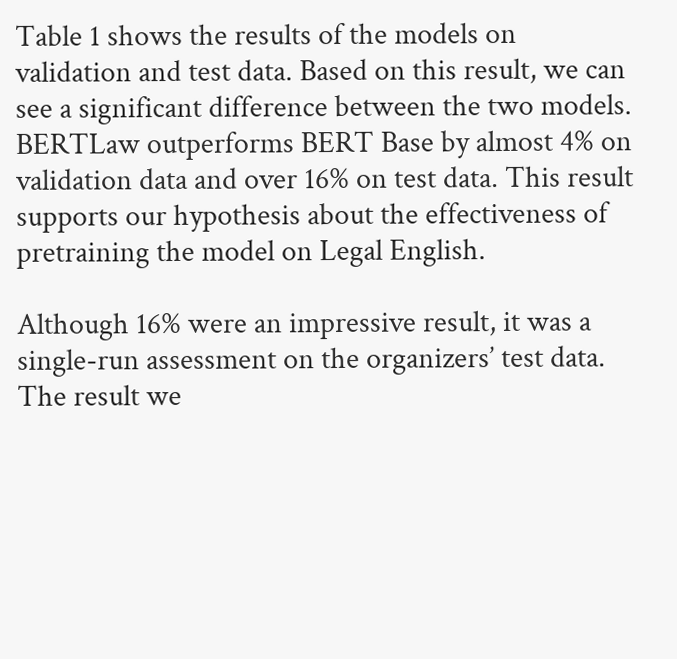Table 1 shows the results of the models on validation and test data. Based on this result, we can see a significant difference between the two models. BERTLaw outperforms BERT Base by almost 4% on validation data and over 16% on test data. This result supports our hypothesis about the effectiveness of pretraining the model on Legal English.

Although 16% were an impressive result, it was a single-run assessment on the organizers’ test data. The result we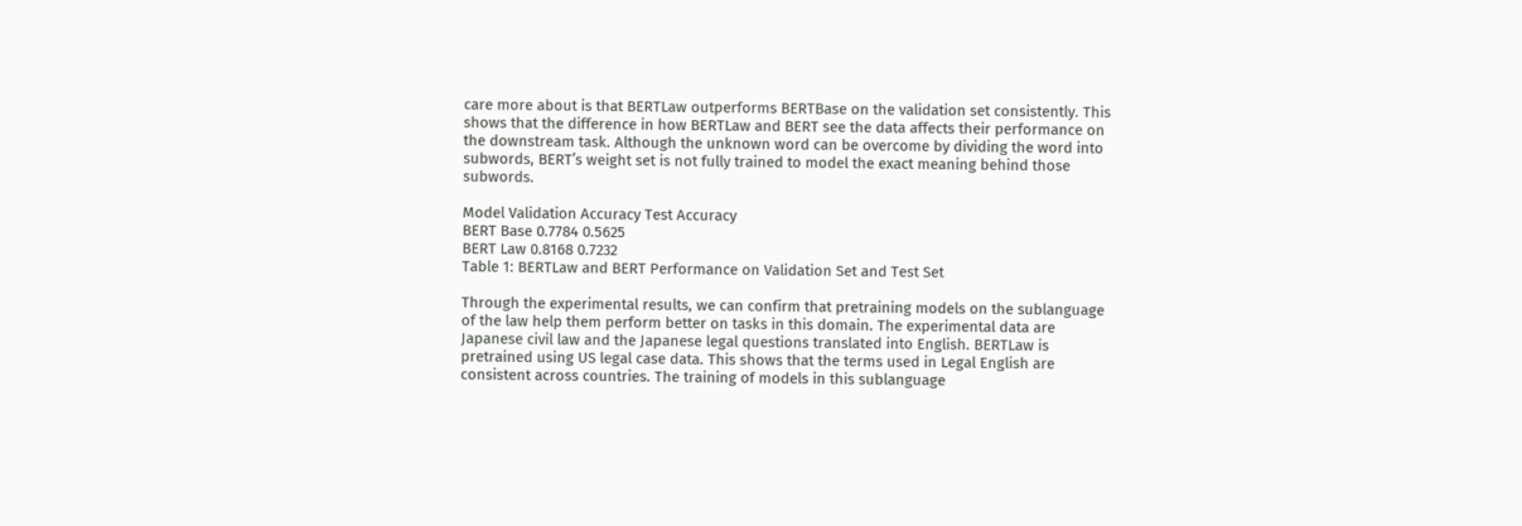care more about is that BERTLaw outperforms BERTBase on the validation set consistently. This shows that the difference in how BERTLaw and BERT see the data affects their performance on the downstream task. Although the unknown word can be overcome by dividing the word into subwords, BERT’s weight set is not fully trained to model the exact meaning behind those subwords.

Model Validation Accuracy Test Accuracy
BERT Base 0.7784 0.5625
BERT Law 0.8168 0.7232
Table 1: BERTLaw and BERT Performance on Validation Set and Test Set

Through the experimental results, we can confirm that pretraining models on the sublanguage of the law help them perform better on tasks in this domain. The experimental data are Japanese civil law and the Japanese legal questions translated into English. BERTLaw is pretrained using US legal case data. This shows that the terms used in Legal English are consistent across countries. The training of models in this sublanguage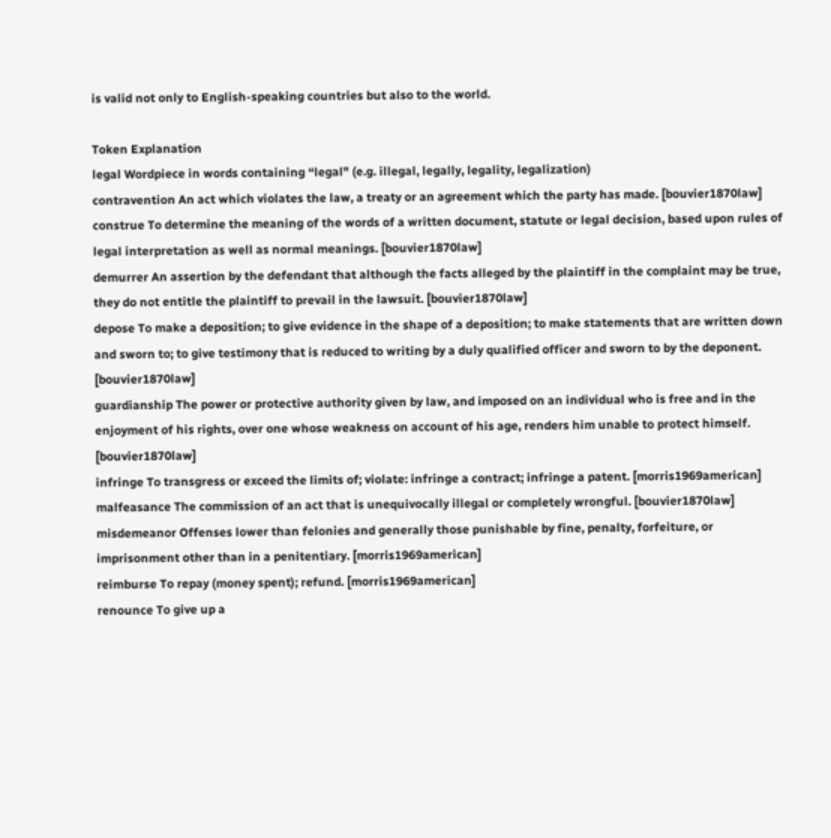is valid not only to English-speaking countries but also to the world.

Token Explanation
legal Wordpiece in words containing “legal" (e.g. illegal, legally, legality, legalization)
contravention An act which violates the law, a treaty or an agreement which the party has made. [bouvier1870law]
construe To determine the meaning of the words of a written document, statute or legal decision, based upon rules of legal interpretation as well as normal meanings. [bouvier1870law]
demurrer An assertion by the defendant that although the facts alleged by the plaintiff in the complaint may be true, they do not entitle the plaintiff to prevail in the lawsuit. [bouvier1870law]
depose To make a deposition; to give evidence in the shape of a deposition; to make statements that are written down and sworn to; to give testimony that is reduced to writing by a duly qualified officer and sworn to by the deponent. [bouvier1870law]
guardianship The power or protective authority given by law, and imposed on an individual who is free and in the enjoyment of his rights, over one whose weakness on account of his age, renders him unable to protect himself. [bouvier1870law]
infringe To transgress or exceed the limits of; violate: infringe a contract; infringe a patent. [morris1969american]
malfeasance The commission of an act that is unequivocally illegal or completely wrongful. [bouvier1870law]
misdemeanor Offenses lower than felonies and generally those punishable by fine, penalty, forfeiture, or imprisonment other than in a penitentiary. [morris1969american]
reimburse To repay (money spent); refund. [morris1969american]
renounce To give up a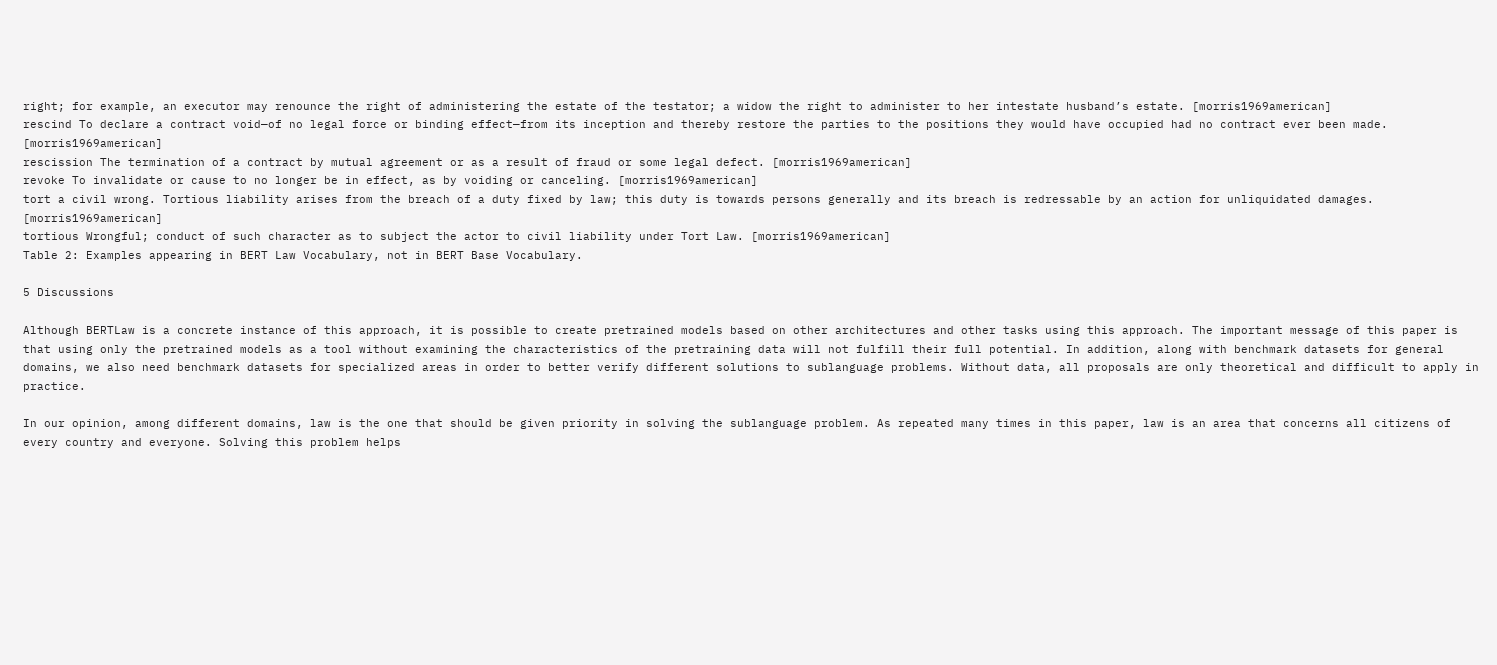right; for example, an executor may renounce the right of administering the estate of the testator; a widow the right to administer to her intestate husband’s estate. [morris1969american]
rescind To declare a contract void—of no legal force or binding effect—from its inception and thereby restore the parties to the positions they would have occupied had no contract ever been made. [morris1969american]
rescission The termination of a contract by mutual agreement or as a result of fraud or some legal defect. [morris1969american]
revoke To invalidate or cause to no longer be in effect, as by voiding or canceling. [morris1969american]
tort a civil wrong. Tortious liability arises from the breach of a duty fixed by law; this duty is towards persons generally and its breach is redressable by an action for unliquidated damages. [morris1969american]
tortious Wrongful; conduct of such character as to subject the actor to civil liability under Tort Law. [morris1969american]
Table 2: Examples appearing in BERT Law Vocabulary, not in BERT Base Vocabulary.

5 Discussions

Although BERTLaw is a concrete instance of this approach, it is possible to create pretrained models based on other architectures and other tasks using this approach. The important message of this paper is that using only the pretrained models as a tool without examining the characteristics of the pretraining data will not fulfill their full potential. In addition, along with benchmark datasets for general domains, we also need benchmark datasets for specialized areas in order to better verify different solutions to sublanguage problems. Without data, all proposals are only theoretical and difficult to apply in practice.

In our opinion, among different domains, law is the one that should be given priority in solving the sublanguage problem. As repeated many times in this paper, law is an area that concerns all citizens of every country and everyone. Solving this problem helps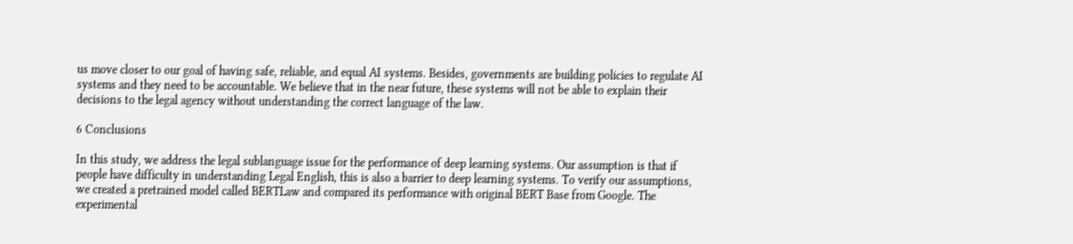us move closer to our goal of having safe, reliable, and equal AI systems. Besides, governments are building policies to regulate AI systems and they need to be accountable. We believe that in the near future, these systems will not be able to explain their decisions to the legal agency without understanding the correct language of the law.

6 Conclusions

In this study, we address the legal sublanguage issue for the performance of deep learning systems. Our assumption is that if people have difficulty in understanding Legal English, this is also a barrier to deep learning systems. To verify our assumptions, we created a pretrained model called BERTLaw and compared its performance with original BERT Base from Google. The experimental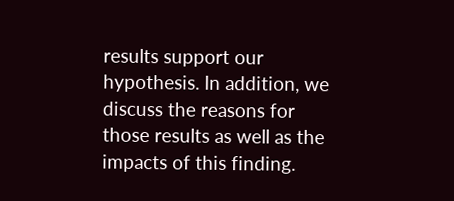results support our hypothesis. In addition, we discuss the reasons for those results as well as the impacts of this finding.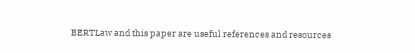BERTLaw and this paper are useful references and resources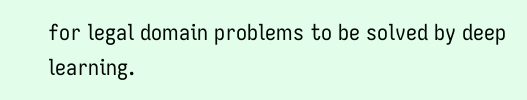for legal domain problems to be solved by deep learning.